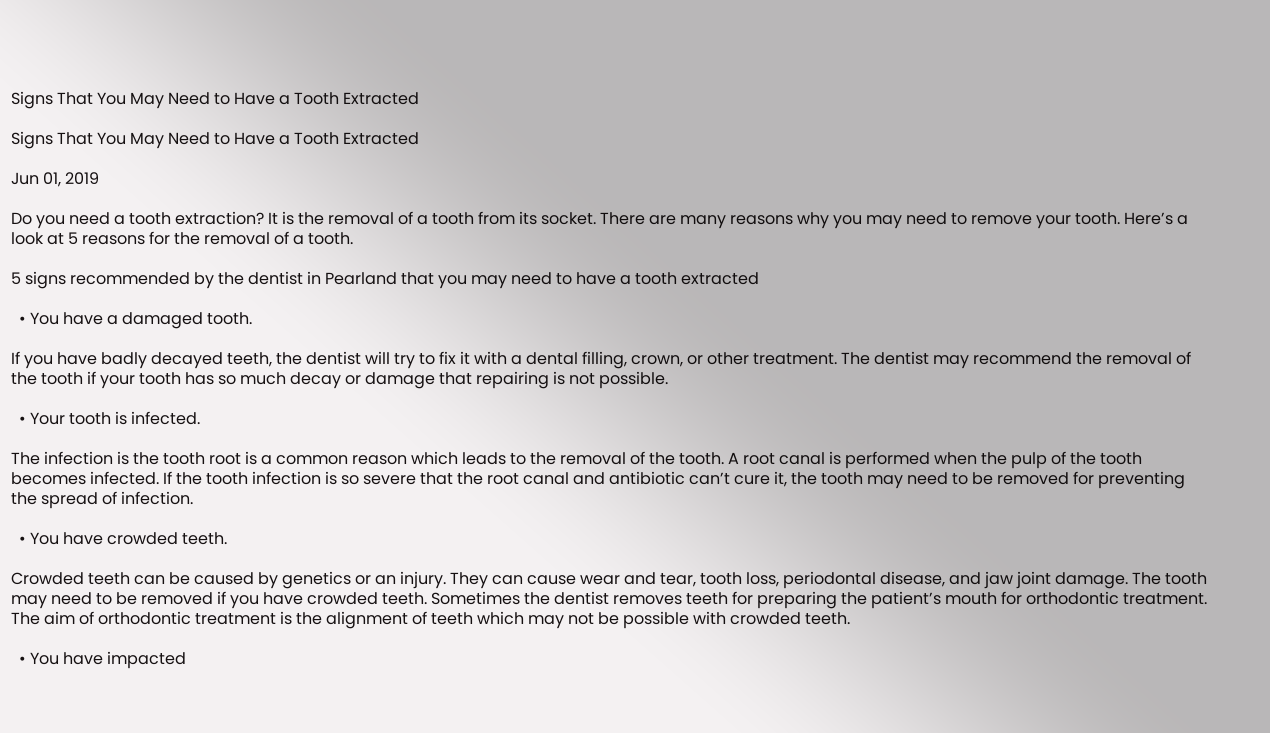Signs That You May Need to Have a Tooth Extracted

Signs That You May Need to Have a Tooth Extracted

Jun 01, 2019

Do you need a tooth extraction? It is the removal of a tooth from its socket. There are many reasons why you may need to remove your tooth. Here’s a look at 5 reasons for the removal of a tooth.

5 signs recommended by the dentist in Pearland that you may need to have a tooth extracted

  • You have a damaged tooth.

If you have badly decayed teeth, the dentist will try to fix it with a dental filling, crown, or other treatment. The dentist may recommend the removal of the tooth if your tooth has so much decay or damage that repairing is not possible.

  • Your tooth is infected.

The infection is the tooth root is a common reason which leads to the removal of the tooth. A root canal is performed when the pulp of the tooth becomes infected. If the tooth infection is so severe that the root canal and antibiotic can’t cure it, the tooth may need to be removed for preventing the spread of infection.

  • You have crowded teeth.

Crowded teeth can be caused by genetics or an injury. They can cause wear and tear, tooth loss, periodontal disease, and jaw joint damage. The tooth may need to be removed if you have crowded teeth. Sometimes the dentist removes teeth for preparing the patient’s mouth for orthodontic treatment. The aim of orthodontic treatment is the alignment of teeth which may not be possible with crowded teeth.

  • You have impacted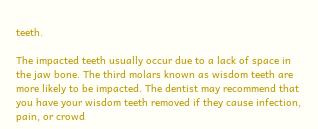teeth.

The impacted teeth usually occur due to a lack of space in the jaw bone. The third molars known as wisdom teeth are more likely to be impacted. The dentist may recommend that you have your wisdom teeth removed if they cause infection, pain, or crowd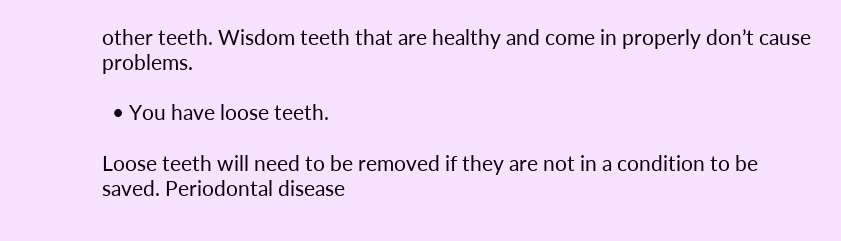other teeth. Wisdom teeth that are healthy and come in properly don’t cause problems.

  • You have loose teeth.

Loose teeth will need to be removed if they are not in a condition to be saved. Periodontal disease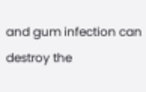and gum infection can destroy the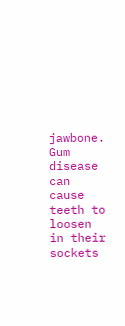jawbone. Gum disease can cause teeth to loosen in their sockets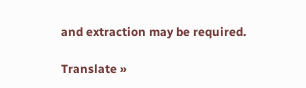and extraction may be required.

Translate »